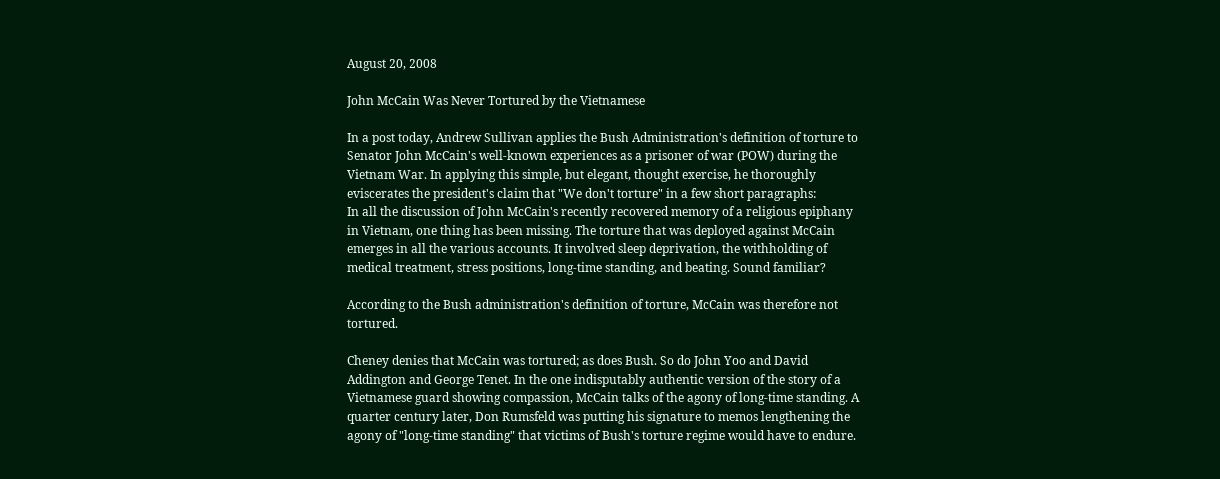August 20, 2008

John McCain Was Never Tortured by the Vietnamese

In a post today, Andrew Sullivan applies the Bush Administration's definition of torture to Senator John McCain's well-known experiences as a prisoner of war (POW) during the Vietnam War. In applying this simple, but elegant, thought exercise, he thoroughly eviscerates the president's claim that "We don't torture" in a few short paragraphs:
In all the discussion of John McCain's recently recovered memory of a religious epiphany in Vietnam, one thing has been missing. The torture that was deployed against McCain emerges in all the various accounts. It involved sleep deprivation, the withholding of medical treatment, stress positions, long-time standing, and beating. Sound familiar?

According to the Bush administration's definition of torture, McCain was therefore not tortured.

Cheney denies that McCain was tortured; as does Bush. So do John Yoo and David Addington and George Tenet. In the one indisputably authentic version of the story of a Vietnamese guard showing compassion, McCain talks of the agony of long-time standing. A quarter century later, Don Rumsfeld was putting his signature to memos lengthening the agony of "long-time standing" that victims of Bush's torture regime would have to endure.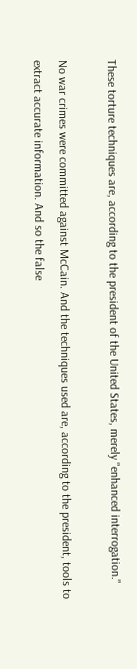These torture techniques are, according to the president of the United States, merely "enhanced interrogation."

No war crimes were committed against McCain. And the techniques used are, according to the president, tools to extract accurate information. And so the false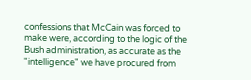confessions that McCain was forced to make were, according to the logic of the Bush administration, as accurate as the "intelligence" we have procured from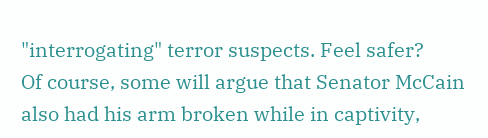"interrogating" terror suspects. Feel safer?
Of course, some will argue that Senator McCain also had his arm broken while in captivity,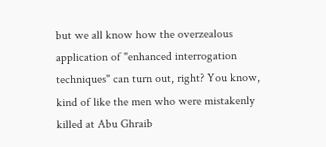but we all know how the overzealous application of "enhanced interrogation techniques" can turn out, right? You know, kind of like the men who were mistakenly killed at Abu Ghraib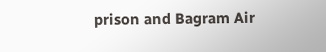prison and Bagram Air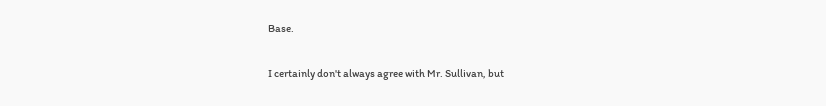Base.

I certainly don't always agree with Mr. Sullivan, but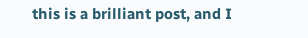this is a brilliant post, and I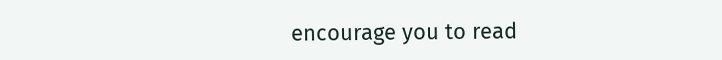encourage you to read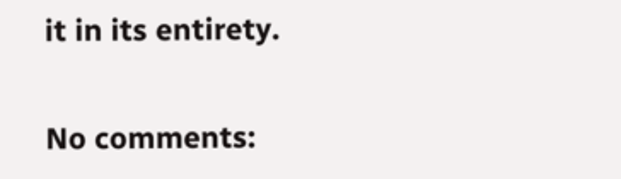it in its entirety.

No comments: